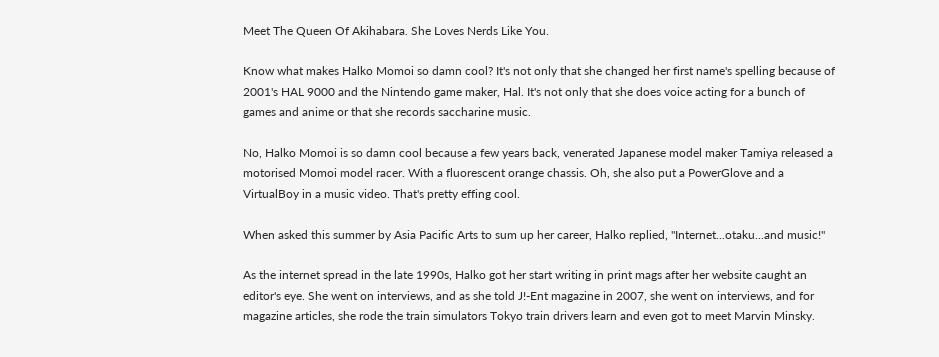Meet The Queen Of Akihabara. She Loves Nerds Like You.

Know what makes Halko Momoi so damn cool? It's not only that she changed her first name's spelling because of 2001's HAL 9000 and the Nintendo game maker, Hal. It's not only that she does voice acting for a bunch of games and anime or that she records saccharine music.

No, Halko Momoi is so damn cool because a few years back, venerated Japanese model maker Tamiya released a motorised Momoi model racer. With a fluorescent orange chassis. Oh, she also put a PowerGlove and a VirtualBoy in a music video. That's pretty effing cool.

When asked this summer by Asia Pacific Arts to sum up her career, Halko replied, "Internet...otaku...and music!"

As the internet spread in the late 1990s, Halko got her start writing in print mags after her website caught an editor's eye. She went on interviews, and as she told J!-Ent magazine in 2007, she went on interviews, and for magazine articles, she rode the train simulators Tokyo train drivers learn and even got to meet Marvin Minsky.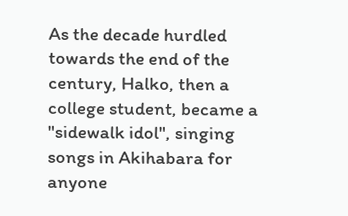As the decade hurdled towards the end of the century, Halko, then a college student, became a "sidewalk idol", singing songs in Akihabara for anyone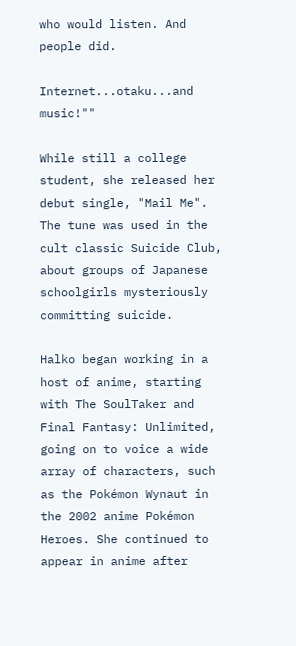who would listen. And people did.

Internet...otaku...and music!""

While still a college student, she released her debut single, "Mail Me". The tune was used in the cult classic Suicide Club, about groups of Japanese schoolgirls mysteriously committing suicide.

Halko began working in a host of anime, starting with The SoulTaker and Final Fantasy: Unlimited, going on to voice a wide array of characters, such as the Pokémon Wynaut in the 2002 anime Pokémon Heroes. She continued to appear in anime after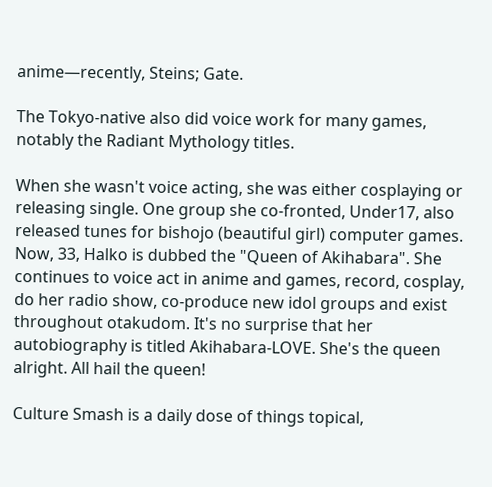anime—recently, Steins; Gate.

The Tokyo-native also did voice work for many games, notably the Radiant Mythology titles.

When she wasn't voice acting, she was either cosplaying or releasing single. One group she co-fronted, Under17, also released tunes for bishojo (beautiful girl) computer games. Now, 33, Halko is dubbed the "Queen of Akihabara". She continues to voice act in anime and games, record, cosplay, do her radio show, co-produce new idol groups and exist throughout otakudom. It's no surprise that her autobiography is titled Akihabara-LOVE. She's the queen alright. All hail the queen!

Culture Smash is a daily dose of things topical,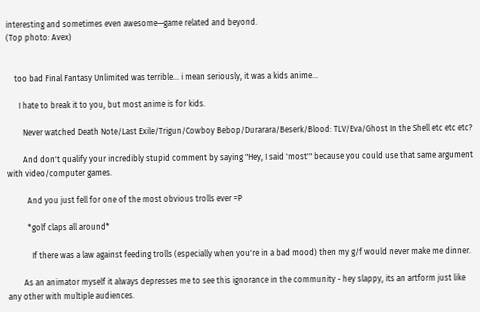interesting and sometimes even awesome—game related and beyond.
(Top photo: Avex)


    too bad Final Fantasy Unlimited was terrible... i mean seriously, it was a kids anime...

      I hate to break it to you, but most anime is for kids.

        Never watched Death Note/Last Exile/Trigun/Cowboy Bebop/Durarara/Beserk/Blood: TLV/Eva/Ghost In the Shell etc etc etc?

        And don't qualify your incredibly stupid comment by saying "Hey, I said 'most'" because you could use that same argument with video/computer games.

          And you just fell for one of the most obvious trolls ever =P

          *golf claps all around*

            If there was a law against feeding trolls (especially when you're in a bad mood) then my g/f would never make me dinner.

        As an animator myself it always depresses me to see this ignorance in the community - hey slappy, its an artform just like any other with multiple audiences.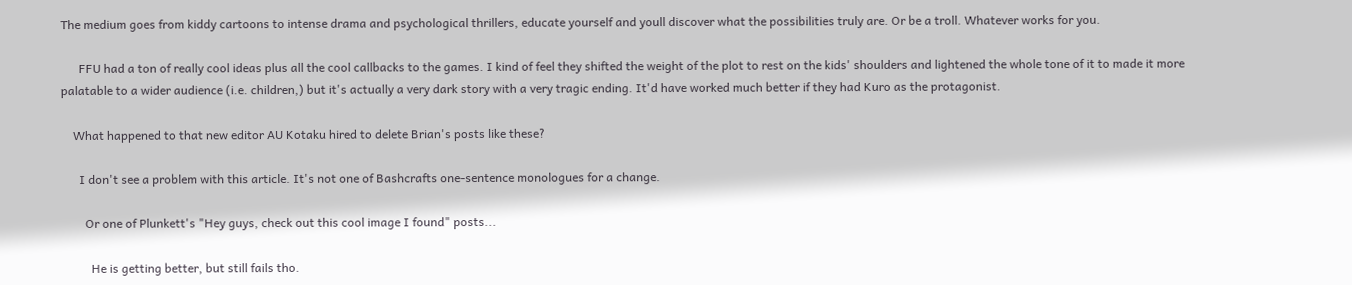The medium goes from kiddy cartoons to intense drama and psychological thrillers, educate yourself and youll discover what the possibilities truly are. Or be a troll. Whatever works for you.

      FFU had a ton of really cool ideas plus all the cool callbacks to the games. I kind of feel they shifted the weight of the plot to rest on the kids' shoulders and lightened the whole tone of it to made it more palatable to a wider audience (i.e. children,) but it's actually a very dark story with a very tragic ending. It'd have worked much better if they had Kuro as the protagonist.

    What happened to that new editor AU Kotaku hired to delete Brian's posts like these?

      I don't see a problem with this article. It's not one of Bashcrafts one-sentence monologues for a change.

        Or one of Plunkett's "Hey guys, check out this cool image I found" posts...

          He is getting better, but still fails tho.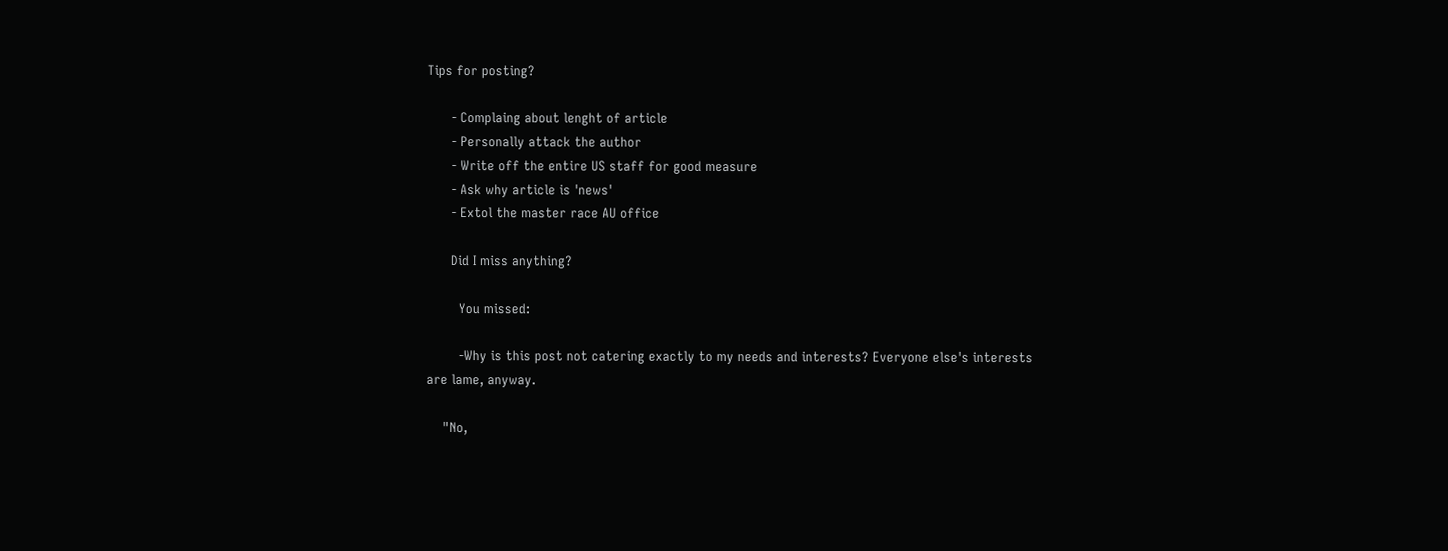Tips for posting?

      - Complaing about lenght of article
      - Personally attack the author
      - Write off the entire US staff for good measure
      - Ask why article is 'news'
      - Extol the master race AU office

      Did I miss anything?

        You missed:

        -Why is this post not catering exactly to my needs and interests? Everyone else's interests are lame, anyway.

    "No,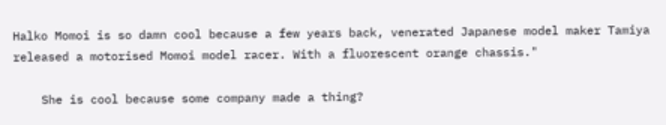Halko Momoi is so damn cool because a few years back, venerated Japanese model maker Tamiya released a motorised Momoi model racer. With a fluorescent orange chassis."

    She is cool because some company made a thing?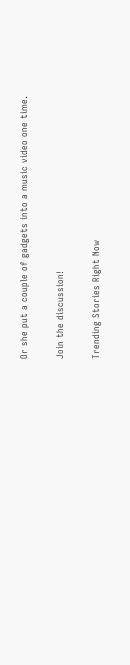Or she put a couple of gadgets into a music video one time.

Join the discussion!

Trending Stories Right Now